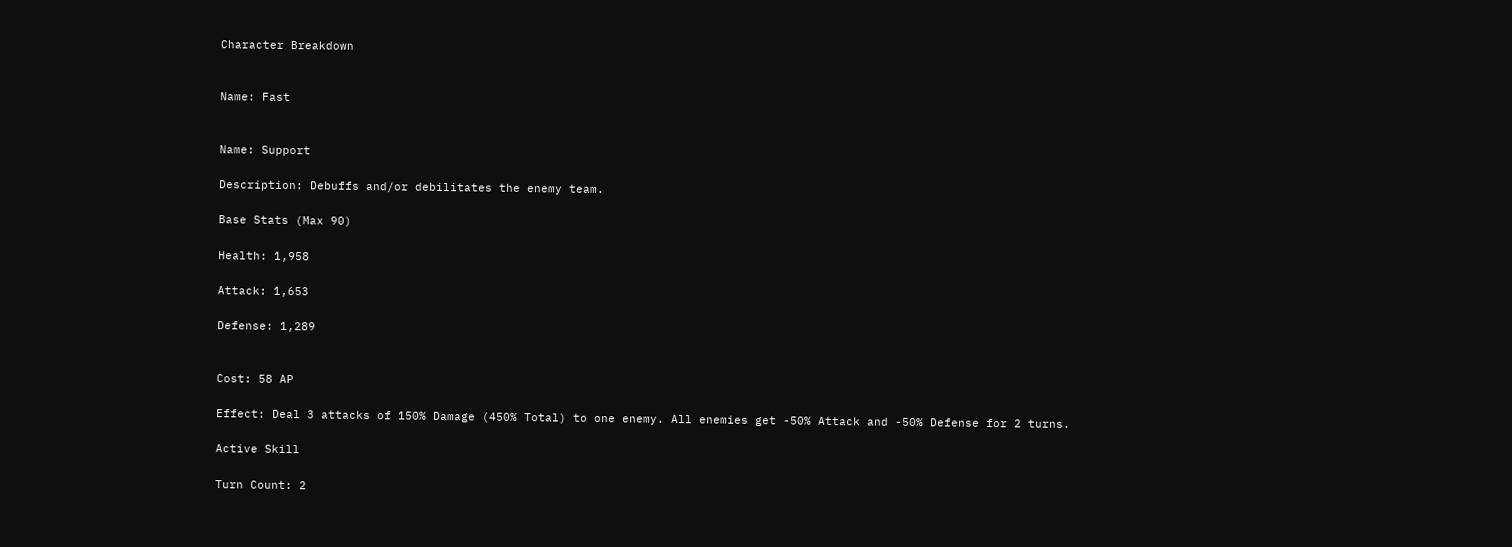Character Breakdown


Name: Fast


Name: Support

Description: Debuffs and/or debilitates the enemy team.

Base Stats (Max 90)

Health: 1,958

Attack: 1,653

Defense: 1,289


Cost: 58 AP

Effect: Deal 3 attacks of 150% Damage (450% Total) to one enemy. All enemies get -50% Attack and -50% Defense for 2 turns.

Active Skill

Turn Count: 2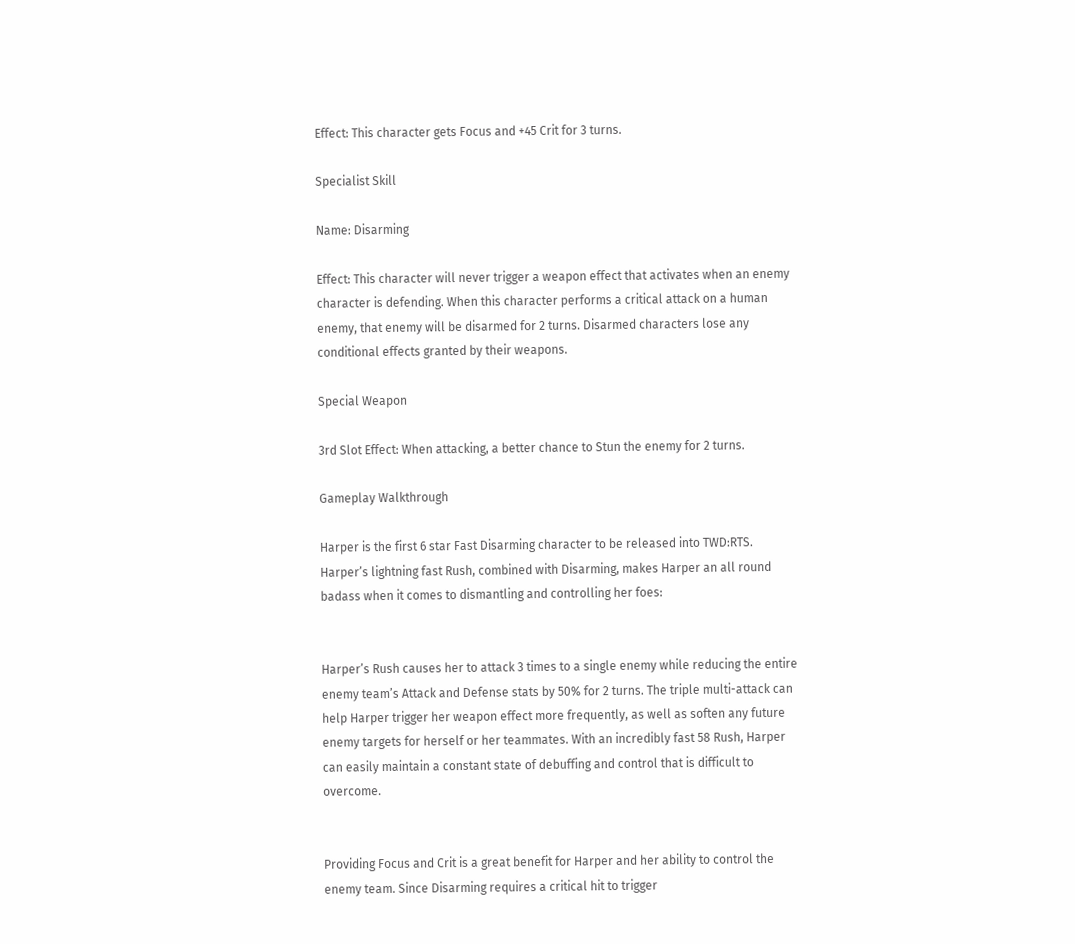Effect: This character gets Focus and +45 Crit for 3 turns.

Specialist Skill

Name: Disarming

Effect: This character will never trigger a weapon effect that activates when an enemy character is defending. When this character performs a critical attack on a human enemy, that enemy will be disarmed for 2 turns. Disarmed characters lose any conditional effects granted by their weapons.

Special Weapon

3rd Slot Effect: When attacking, a better chance to Stun the enemy for 2 turns.

Gameplay Walkthrough

Harper is the first 6 star Fast Disarming character to be released into TWD:RTS. Harper’s lightning fast Rush, combined with Disarming, makes Harper an all round badass when it comes to dismantling and controlling her foes:


Harper’s Rush causes her to attack 3 times to a single enemy while reducing the entire enemy team’s Attack and Defense stats by 50% for 2 turns. The triple multi-attack can help Harper trigger her weapon effect more frequently, as well as soften any future enemy targets for herself or her teammates. With an incredibly fast 58 Rush, Harper can easily maintain a constant state of debuffing and control that is difficult to overcome.


Providing Focus and Crit is a great benefit for Harper and her ability to control the enemy team. Since Disarming requires a critical hit to trigger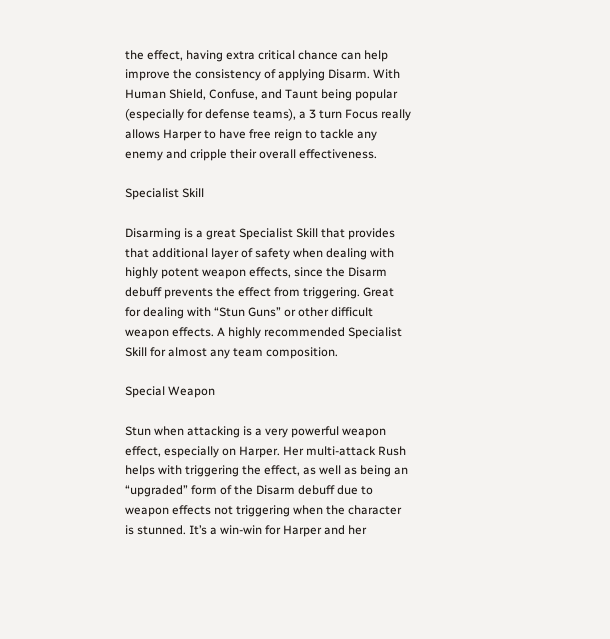the effect, having extra critical chance can help improve the consistency of applying Disarm. With Human Shield, Confuse, and Taunt being popular (especially for defense teams), a 3 turn Focus really allows Harper to have free reign to tackle any enemy and cripple their overall effectiveness.

Specialist Skill

Disarming is a great Specialist Skill that provides that additional layer of safety when dealing with highly potent weapon effects, since the Disarm debuff prevents the effect from triggering. Great for dealing with “Stun Guns” or other difficult weapon effects. A highly recommended Specialist Skill for almost any team composition.

Special Weapon

Stun when attacking is a very powerful weapon effect, especially on Harper. Her multi-attack Rush helps with triggering the effect, as well as being an “upgraded” form of the Disarm debuff due to weapon effects not triggering when the character is stunned. It’s a win-win for Harper and her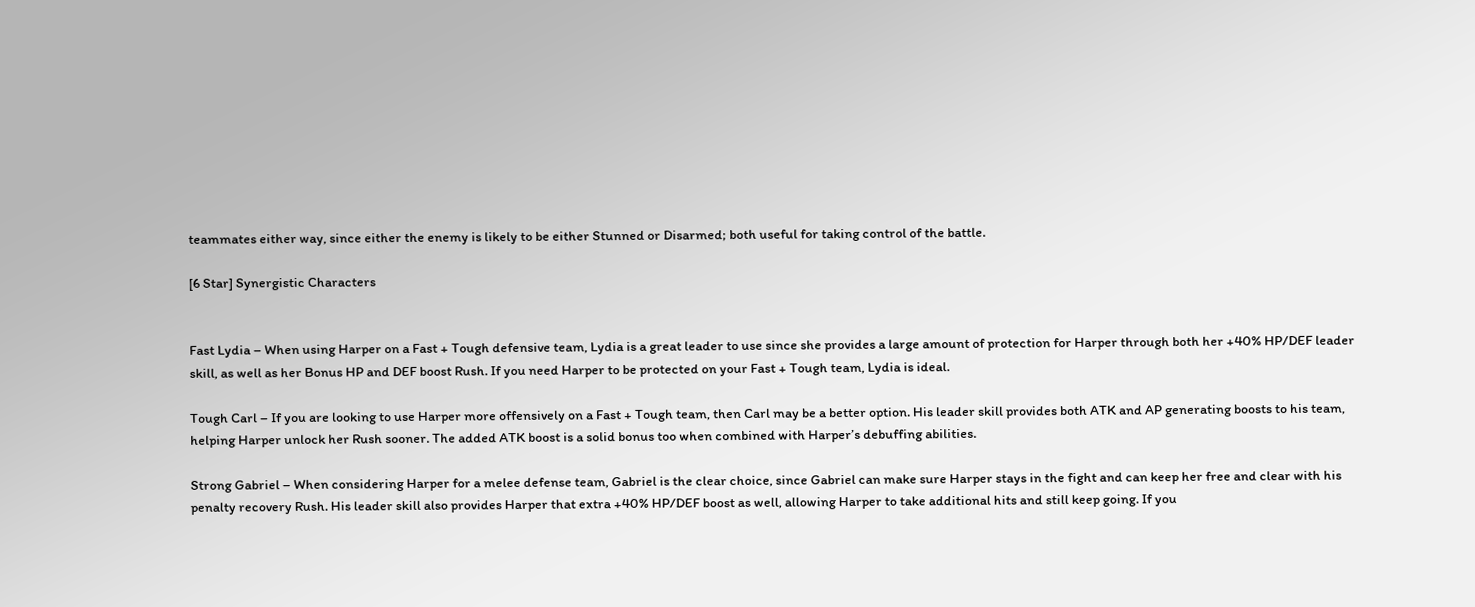teammates either way, since either the enemy is likely to be either Stunned or Disarmed; both useful for taking control of the battle.

[6 Star] Synergistic Characters


Fast Lydia – When using Harper on a Fast + Tough defensive team, Lydia is a great leader to use since she provides a large amount of protection for Harper through both her +40% HP/DEF leader skill, as well as her Bonus HP and DEF boost Rush. If you need Harper to be protected on your Fast + Tough team, Lydia is ideal.

Tough Carl – If you are looking to use Harper more offensively on a Fast + Tough team, then Carl may be a better option. His leader skill provides both ATK and AP generating boosts to his team, helping Harper unlock her Rush sooner. The added ATK boost is a solid bonus too when combined with Harper’s debuffing abilities.

Strong Gabriel – When considering Harper for a melee defense team, Gabriel is the clear choice, since Gabriel can make sure Harper stays in the fight and can keep her free and clear with his penalty recovery Rush. His leader skill also provides Harper that extra +40% HP/DEF boost as well, allowing Harper to take additional hits and still keep going. If you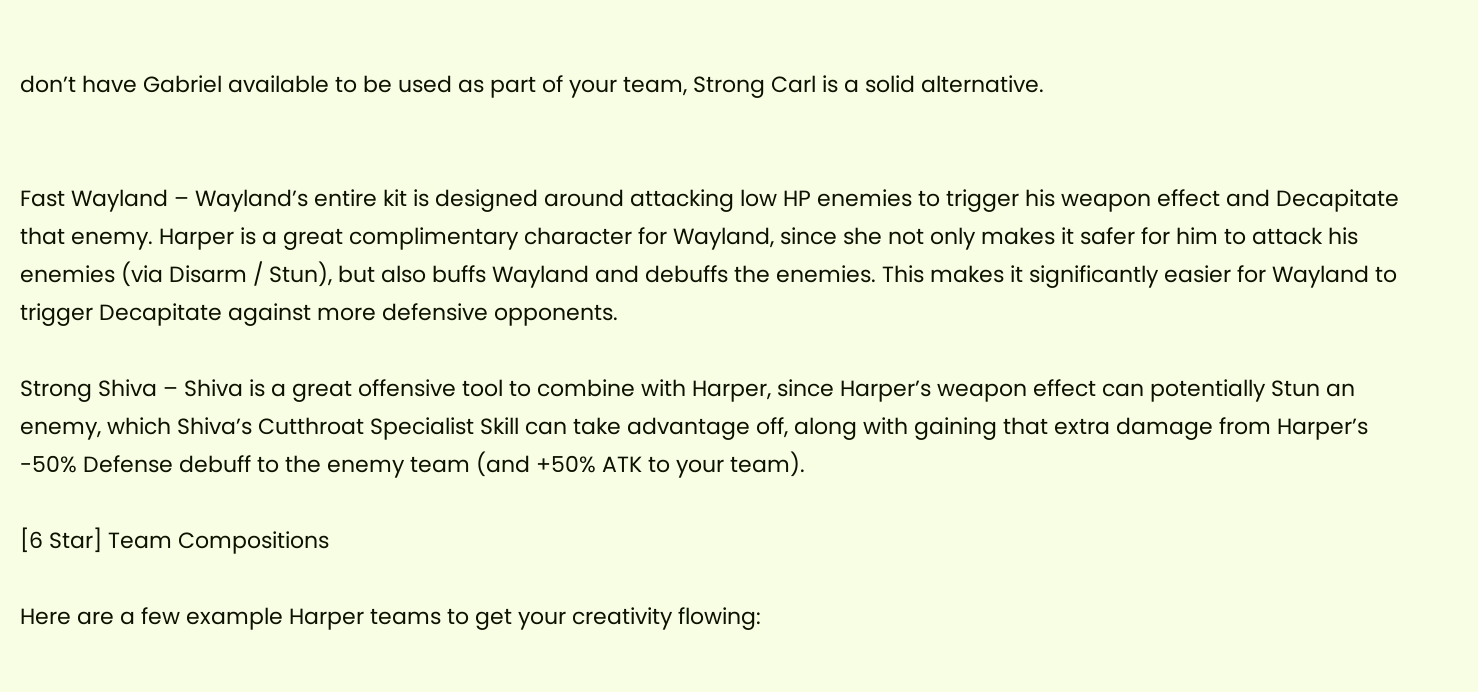don’t have Gabriel available to be used as part of your team, Strong Carl is a solid alternative.


Fast Wayland – Wayland’s entire kit is designed around attacking low HP enemies to trigger his weapon effect and Decapitate that enemy. Harper is a great complimentary character for Wayland, since she not only makes it safer for him to attack his enemies (via Disarm / Stun), but also buffs Wayland and debuffs the enemies. This makes it significantly easier for Wayland to trigger Decapitate against more defensive opponents.

Strong Shiva – Shiva is a great offensive tool to combine with Harper, since Harper’s weapon effect can potentially Stun an enemy, which Shiva’s Cutthroat Specialist Skill can take advantage off, along with gaining that extra damage from Harper’s -50% Defense debuff to the enemy team (and +50% ATK to your team).

[6 Star] Team Compositions

Here are a few example Harper teams to get your creativity flowing: